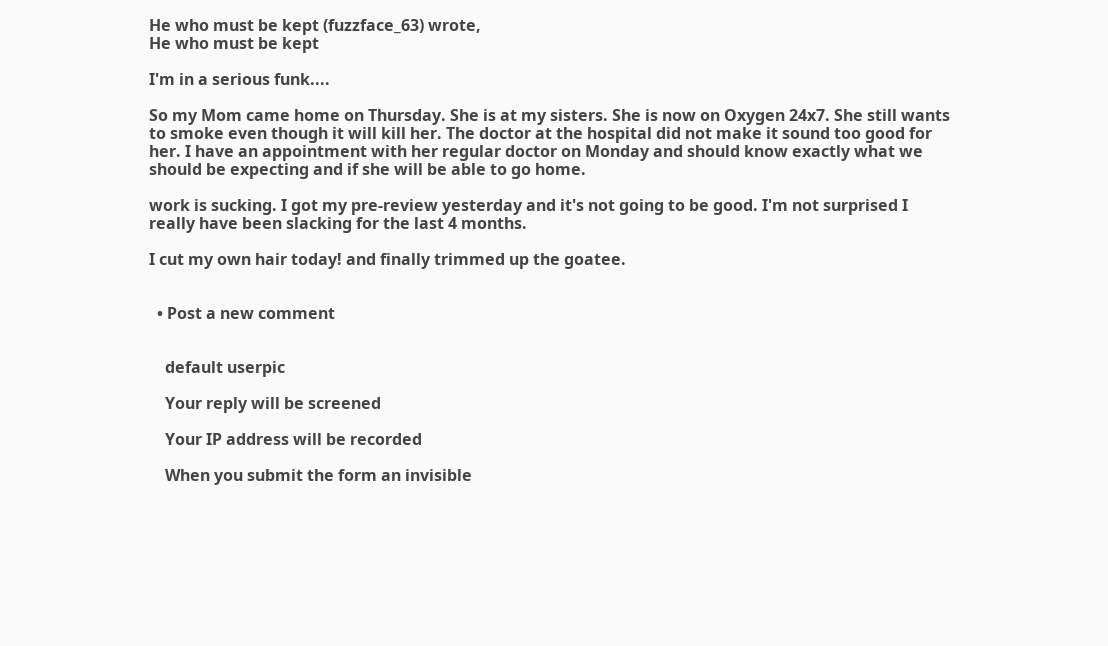He who must be kept (fuzzface_63) wrote,
He who must be kept

I'm in a serious funk....

So my Mom came home on Thursday. She is at my sisters. She is now on Oxygen 24x7. She still wants to smoke even though it will kill her. The doctor at the hospital did not make it sound too good for her. I have an appointment with her regular doctor on Monday and should know exactly what we should be expecting and if she will be able to go home.

work is sucking. I got my pre-review yesterday and it's not going to be good. I'm not surprised I really have been slacking for the last 4 months.

I cut my own hair today! and finally trimmed up the goatee.


  • Post a new comment


    default userpic

    Your reply will be screened

    Your IP address will be recorded

    When you submit the form an invisible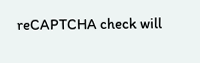reCAPTCHA check will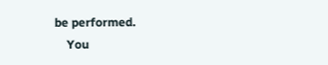be performed.
    You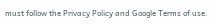must follow the Privacy Policy and Google Terms of use.